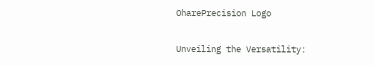OharePrecision Logo

Unveiling the Versatility: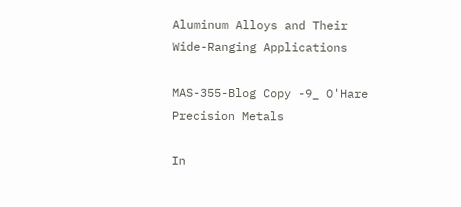Aluminum Alloys and Their Wide-Ranging Applications

MAS-355-Blog Copy -9_ O'Hare Precision Metals

In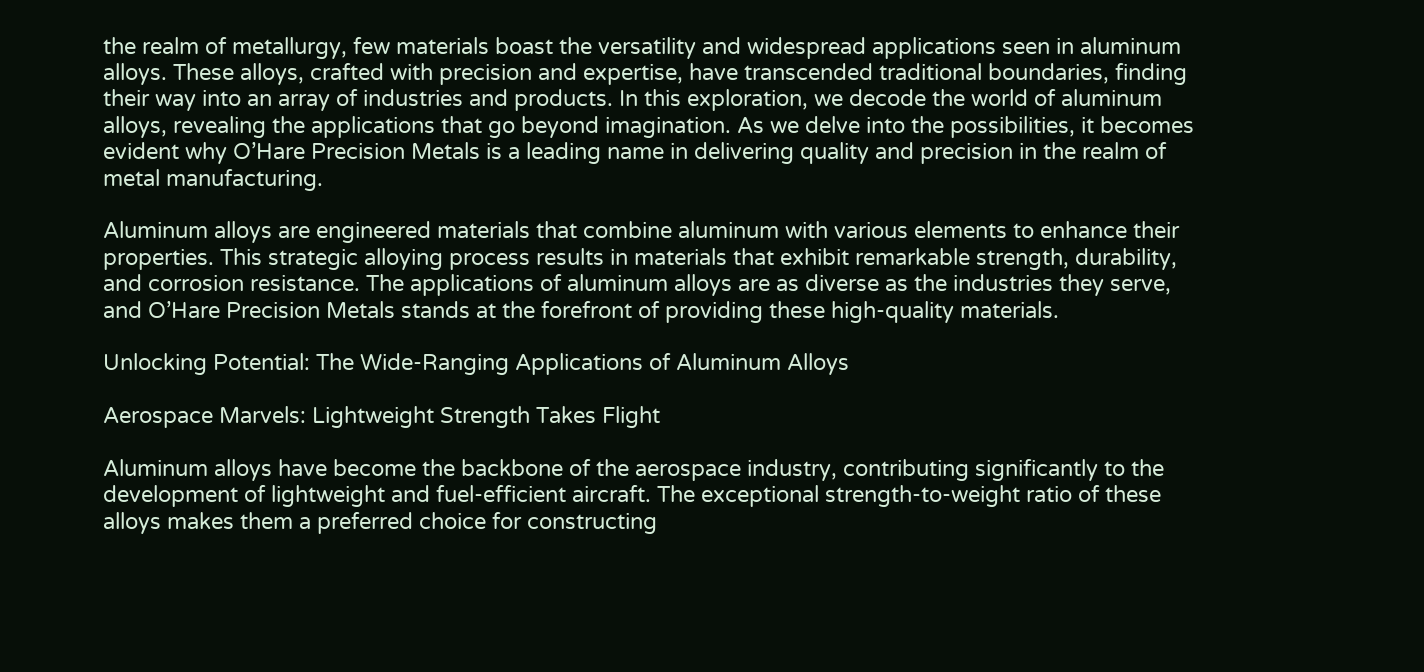the realm of metallurgy, few materials boast the versatility and widespread applications seen in aluminum alloys. These alloys, crafted with precision and expertise, have transcended traditional boundaries, finding their way into an array of industries and products. In this exploration, we decode the world of aluminum alloys, revealing the applications that go beyond imagination. As we delve into the possibilities, it becomes evident why O’Hare Precision Metals is a leading name in delivering quality and precision in the realm of metal manufacturing.

Aluminum alloys are engineered materials that combine aluminum with various elements to enhance their properties. This strategic alloying process results in materials that exhibit remarkable strength, durability, and corrosion resistance. The applications of aluminum alloys are as diverse as the industries they serve, and O’Hare Precision Metals stands at the forefront of providing these high-quality materials.

Unlocking Potential: The Wide-Ranging Applications of Aluminum Alloys

Aerospace Marvels: Lightweight Strength Takes Flight

Aluminum alloys have become the backbone of the aerospace industry, contributing significantly to the development of lightweight and fuel-efficient aircraft. The exceptional strength-to-weight ratio of these alloys makes them a preferred choice for constructing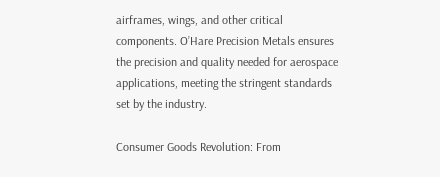airframes, wings, and other critical components. O’Hare Precision Metals ensures the precision and quality needed for aerospace applications, meeting the stringent standards set by the industry.

Consumer Goods Revolution: From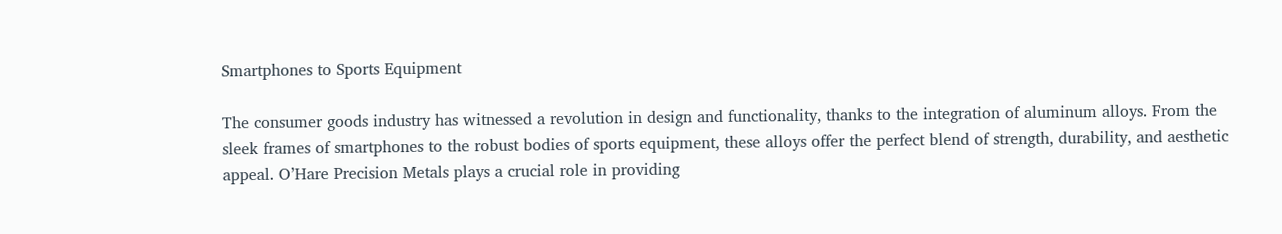Smartphones to Sports Equipment

The consumer goods industry has witnessed a revolution in design and functionality, thanks to the integration of aluminum alloys. From the sleek frames of smartphones to the robust bodies of sports equipment, these alloys offer the perfect blend of strength, durability, and aesthetic appeal. O’Hare Precision Metals plays a crucial role in providing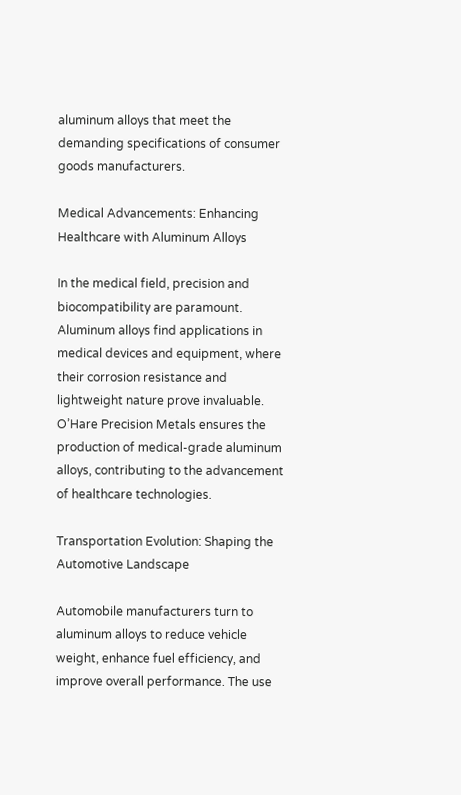aluminum alloys that meet the demanding specifications of consumer goods manufacturers.

Medical Advancements: Enhancing Healthcare with Aluminum Alloys

In the medical field, precision and biocompatibility are paramount. Aluminum alloys find applications in medical devices and equipment, where their corrosion resistance and lightweight nature prove invaluable. O’Hare Precision Metals ensures the production of medical-grade aluminum alloys, contributing to the advancement of healthcare technologies.

Transportation Evolution: Shaping the Automotive Landscape

Automobile manufacturers turn to aluminum alloys to reduce vehicle weight, enhance fuel efficiency, and improve overall performance. The use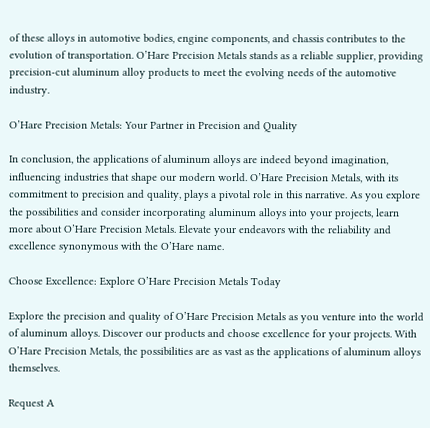of these alloys in automotive bodies, engine components, and chassis contributes to the evolution of transportation. O’Hare Precision Metals stands as a reliable supplier, providing precision-cut aluminum alloy products to meet the evolving needs of the automotive industry.

O’Hare Precision Metals: Your Partner in Precision and Quality

In conclusion, the applications of aluminum alloys are indeed beyond imagination, influencing industries that shape our modern world. O’Hare Precision Metals, with its commitment to precision and quality, plays a pivotal role in this narrative. As you explore the possibilities and consider incorporating aluminum alloys into your projects, learn more about O’Hare Precision Metals. Elevate your endeavors with the reliability and excellence synonymous with the O’Hare name.

Choose Excellence: Explore O’Hare Precision Metals Today

Explore the precision and quality of O’Hare Precision Metals as you venture into the world of aluminum alloys. Discover our products and choose excellence for your projects. With O’Hare Precision Metals, the possibilities are as vast as the applications of aluminum alloys themselves.

Request A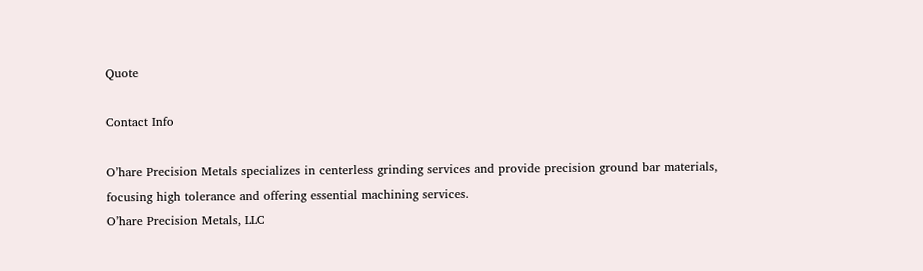Quote

Contact Info

O’hare Precision Metals specializes in centerless grinding services and provide precision ground bar materials, focusing high tolerance and offering essential machining services.
O’hare Precision Metals, LLC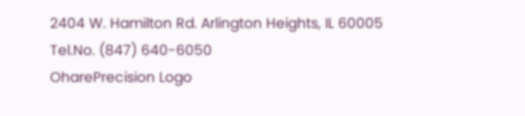2404 W. Hamilton Rd. Arlington Heights, IL 60005
Tel.No. (847) 640-6050
OharePrecision Logo